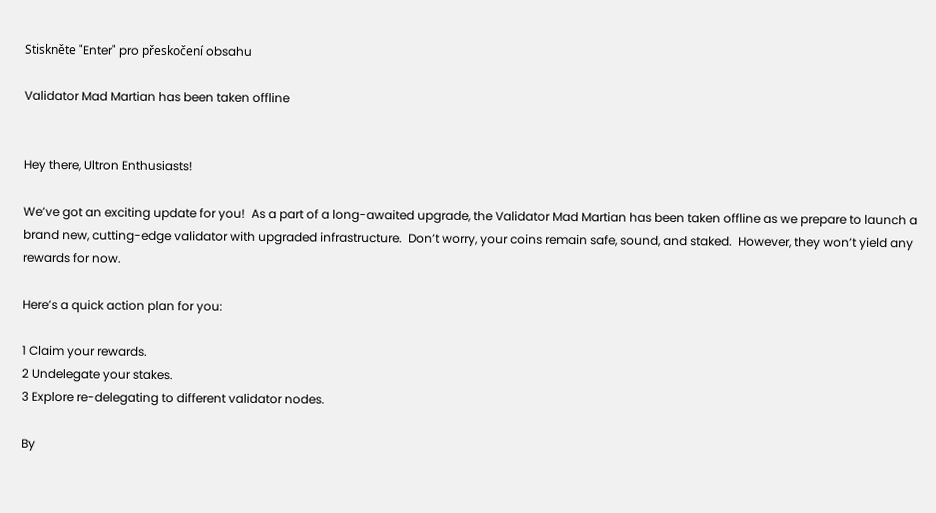Stiskněte "Enter" pro přeskočení obsahu

Validator Mad Martian has been taken offline


Hey there, Ultron Enthusiasts!

We’ve got an exciting update for you!  As a part of a long-awaited upgrade, the Validator Mad Martian has been taken offline as we prepare to launch a brand new, cutting-edge validator with upgraded infrastructure.  Don’t worry, your coins remain safe, sound, and staked.  However, they won’t yield any rewards for now.

Here’s a quick action plan for you:

1 Claim your rewards.
2 Undelegate your stakes.
3 Explore re-delegating to different validator nodes.

By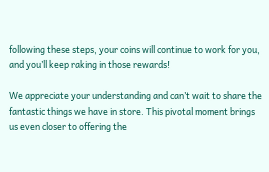following these steps, your coins will continue to work for you, and you’ll keep raking in those rewards!

We appreciate your understanding and can’t wait to share the fantastic things we have in store. This pivotal moment brings us even closer to offering the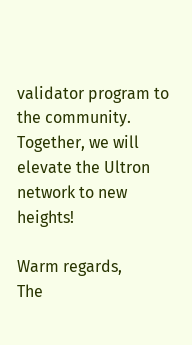validator program to the community. Together, we will elevate the Ultron network to new heights!

Warm regards,
The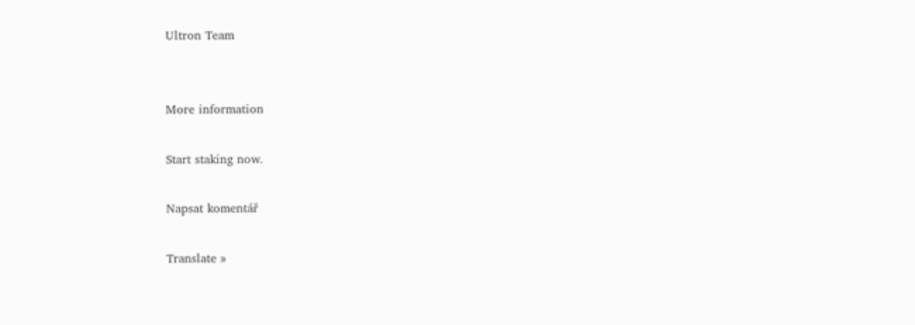Ultron Team


More information

Start staking now.

Napsat komentář

Translate »